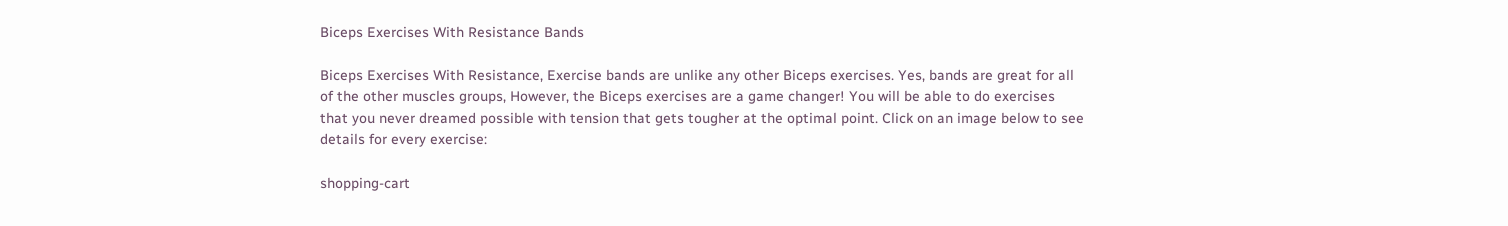Biceps Exercises With Resistance Bands

Biceps Exercises With Resistance, Exercise bands are unlike any other Biceps exercises. Yes, bands are great for all of the other muscles groups, However, the Biceps exercises are a game changer! You will be able to do exercises that you never dreamed possible with tension that gets tougher at the optimal point. Click on an image below to see details for every exercise:

shopping-cart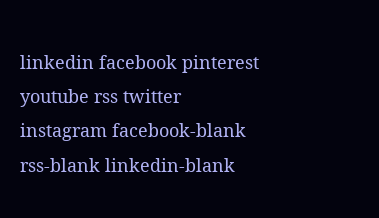linkedin facebook pinterest youtube rss twitter instagram facebook-blank rss-blank linkedin-blank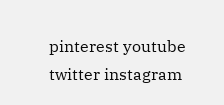pinterest youtube twitter instagram